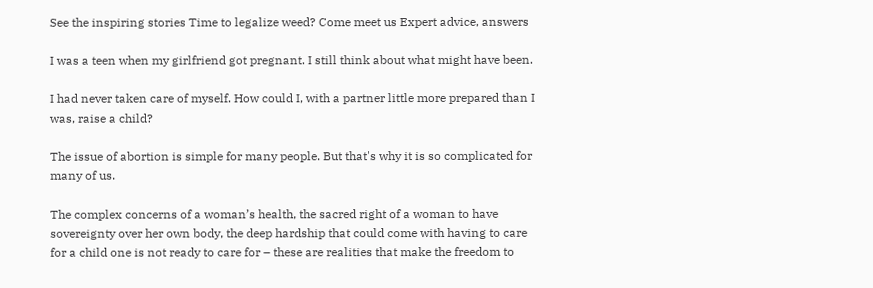See the inspiring stories Time to legalize weed? Come meet us Expert advice, answers

I was a teen when my girlfriend got pregnant. I still think about what might have been.

I had never taken care of myself. How could I, with a partner little more prepared than I was, raise a child?

The issue of abortion is simple for many people. But that's why it is so complicated for many of us.

The complex concerns of a woman’s health, the sacred right of a woman to have sovereignty over her own body, the deep hardship that could come with having to care for a child one is not ready to care for – these are realities that make the freedom to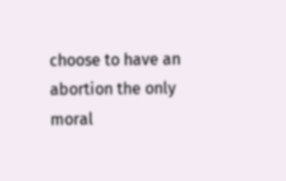choose to have an abortion the only moral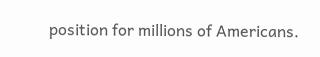position for millions of Americans.